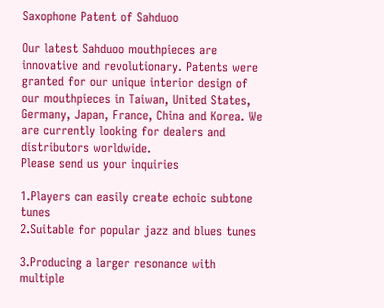Saxophone Patent of Sahduoo

Our latest Sahduoo mouthpieces are innovative and revolutionary. Patents were granted for our unique interior design of our mouthpieces in Taiwan, United States, Germany, Japan, France, China and Korea. We are currently looking for dealers and distributors worldwide.
Please send us your inquiries

1.Players can easily create echoic subtone tunes
2.Suitable for popular jazz and blues tunes

3.Producing a larger resonance with multiple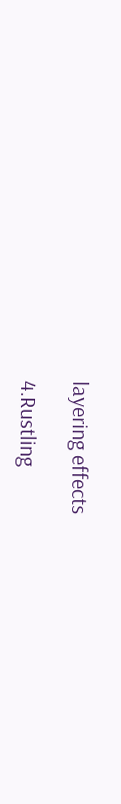layering effects

4.Rustling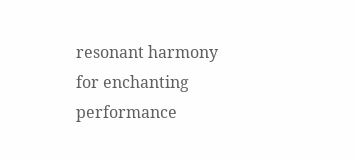resonant harmony for enchanting performance